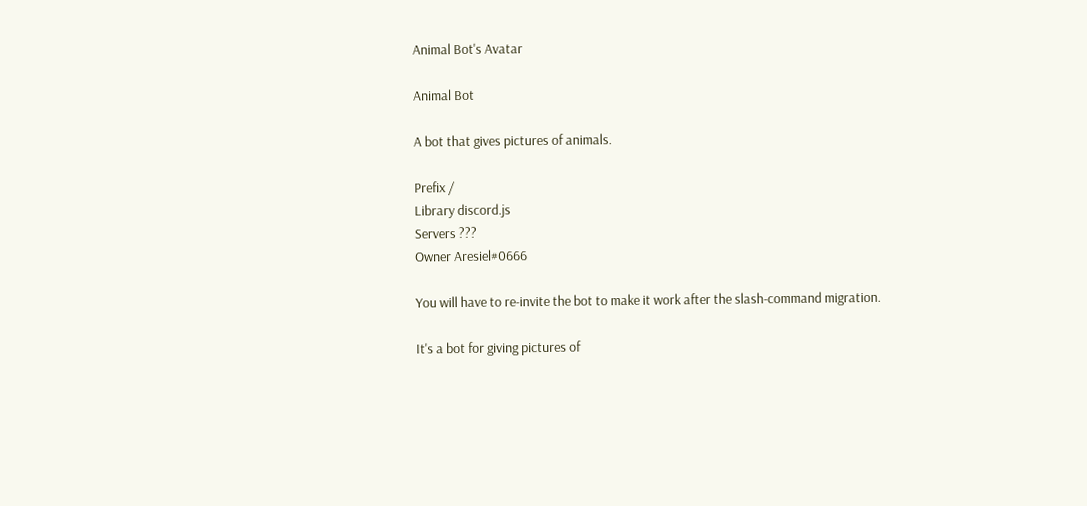Animal Bot's Avatar

Animal Bot

A bot that gives pictures of animals.

Prefix /
Library discord.js
Servers ???
Owner Aresiel#0666

You will have to re-invite the bot to make it work after the slash-command migration.

It's a bot for giving pictures of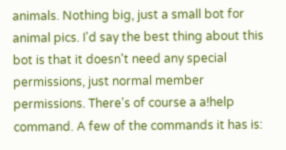animals. Nothing big, just a small bot for animal pics. I'd say the best thing about this bot is that it doesn't need any special permissions, just normal member permissions. There's of course a a!help command. A few of the commands it has is: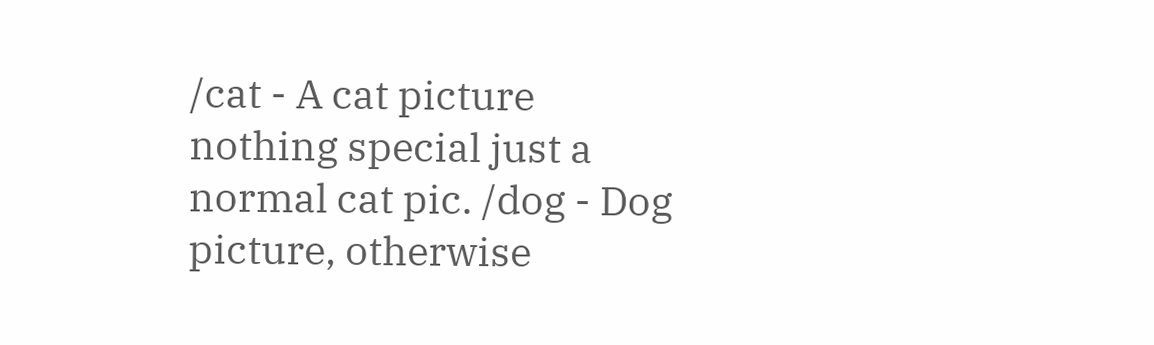/cat - A cat picture nothing special just a normal cat pic. /dog - Dog picture, otherwise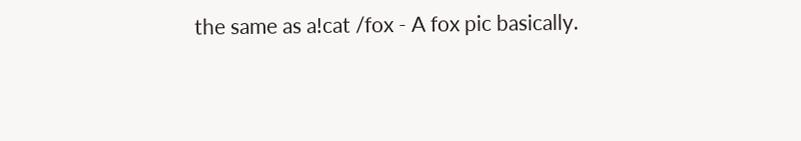the same as a!cat /fox - A fox pic basically.